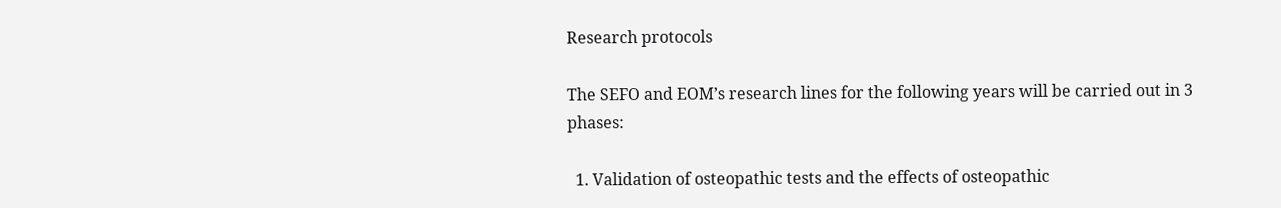Research protocols

The SEFO and EOM’s research lines for the following years will be carried out in 3 phases:

  1. Validation of osteopathic tests and the effects of osteopathic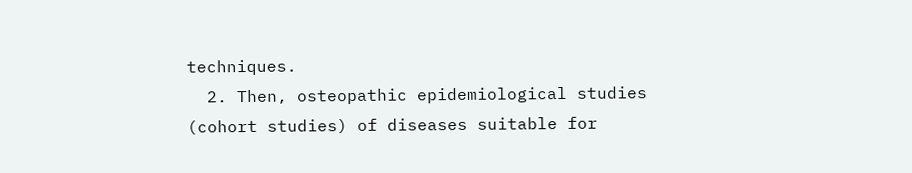techniques.
  2. Then, osteopathic epidemiological studies (cohort studies) of diseases suitable for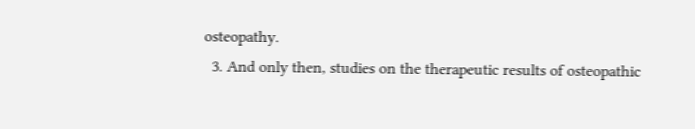osteopathy.
  3. And only then, studies on the therapeutic results of osteopathic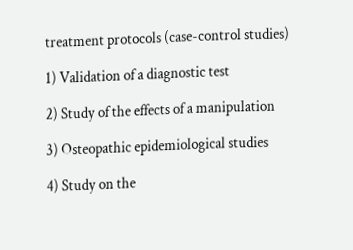treatment protocols (case-control studies)

1) Validation of a diagnostic test

2) Study of the effects of a manipulation

3) Osteopathic epidemiological studies

4) Study on the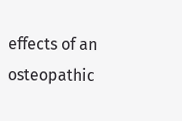effects of an osteopathic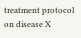treatment protocol on disease X